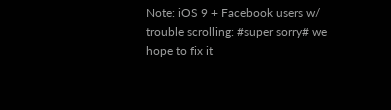Note: iOS 9 + Facebook users w/ trouble scrolling: #super sorry# we hope to fix it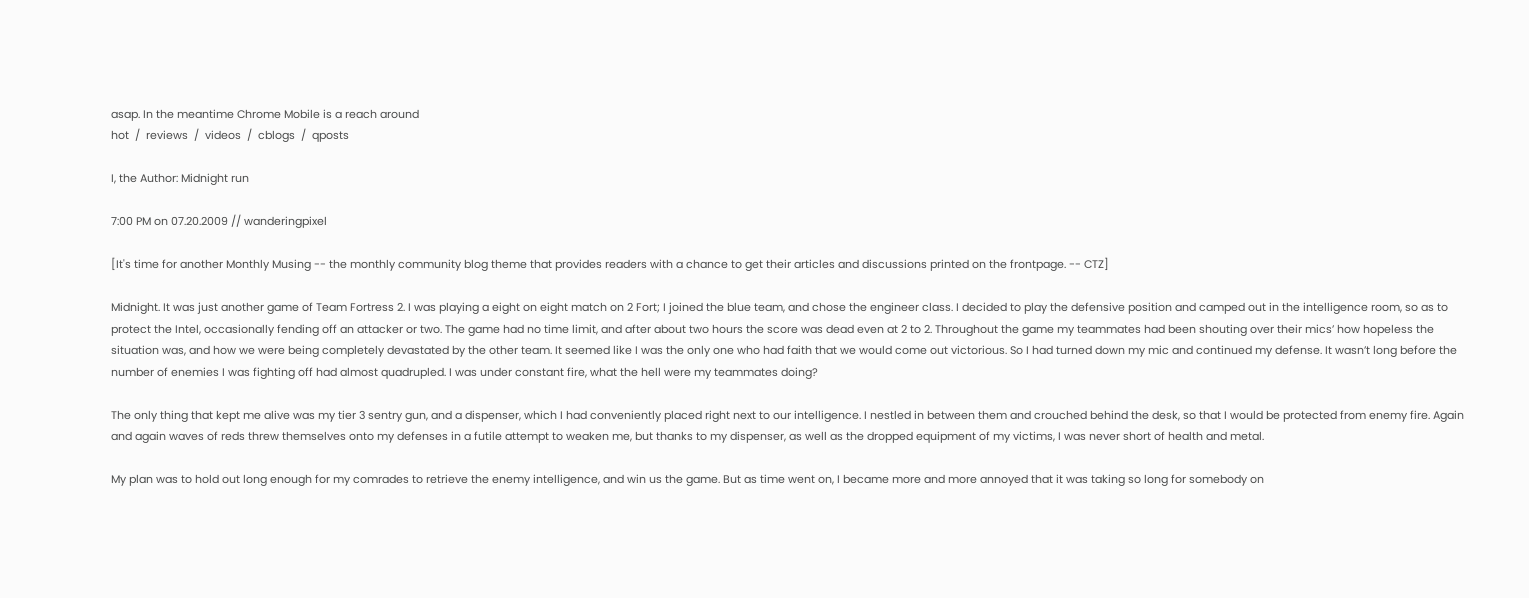asap. In the meantime Chrome Mobile is a reach around
hot  /  reviews  /  videos  /  cblogs  /  qposts

I, the Author: Midnight run

7:00 PM on 07.20.2009 // wanderingpixel

[It's time for another Monthly Musing -- the monthly community blog theme that provides readers with a chance to get their articles and discussions printed on the frontpage. -- CTZ]

Midnight. It was just another game of Team Fortress 2. I was playing a eight on eight match on 2 Fort; I joined the blue team, and chose the engineer class. I decided to play the defensive position and camped out in the intelligence room, so as to protect the Intel, occasionally fending off an attacker or two. The game had no time limit, and after about two hours the score was dead even at 2 to 2. Throughout the game my teammates had been shouting over their mics’ how hopeless the situation was, and how we were being completely devastated by the other team. It seemed like I was the only one who had faith that we would come out victorious. So I had turned down my mic and continued my defense. It wasn’t long before the number of enemies I was fighting off had almost quadrupled. I was under constant fire, what the hell were my teammates doing?

The only thing that kept me alive was my tier 3 sentry gun, and a dispenser, which I had conveniently placed right next to our intelligence. I nestled in between them and crouched behind the desk, so that I would be protected from enemy fire. Again and again waves of reds threw themselves onto my defenses in a futile attempt to weaken me, but thanks to my dispenser, as well as the dropped equipment of my victims, I was never short of health and metal.

My plan was to hold out long enough for my comrades to retrieve the enemy intelligence, and win us the game. But as time went on, I became more and more annoyed that it was taking so long for somebody on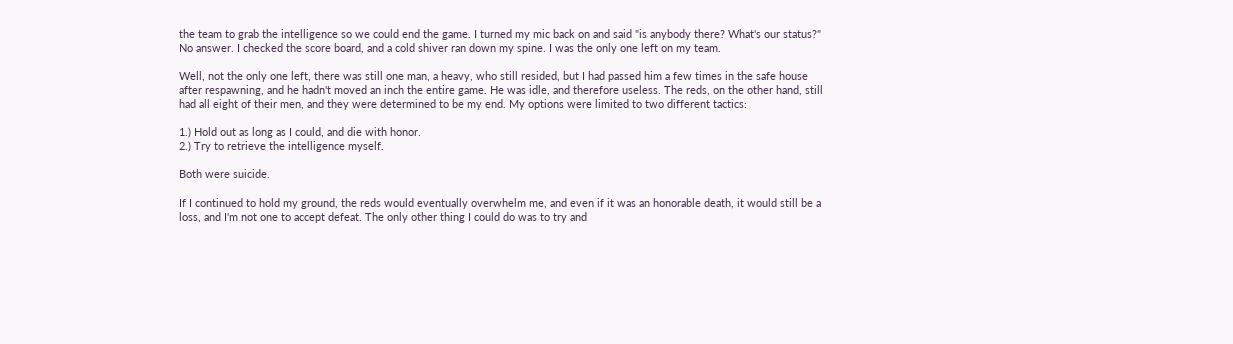the team to grab the intelligence so we could end the game. I turned my mic back on and said "is anybody there? What's our status?" No answer. I checked the score board, and a cold shiver ran down my spine. I was the only one left on my team.

Well, not the only one left, there was still one man, a heavy, who still resided, but I had passed him a few times in the safe house after respawning, and he hadn't moved an inch the entire game. He was idle, and therefore useless. The reds, on the other hand, still had all eight of their men, and they were determined to be my end. My options were limited to two different tactics:

1.) Hold out as long as I could, and die with honor.
2.) Try to retrieve the intelligence myself.

Both were suicide.

If I continued to hold my ground, the reds would eventually overwhelm me, and even if it was an honorable death, it would still be a loss, and I'm not one to accept defeat. The only other thing I could do was to try and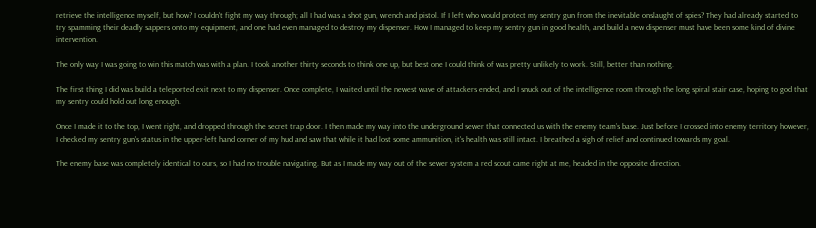retrieve the intelligence myself, but how? I couldn't fight my way through; all I had was a shot gun, wrench and pistol. If I left who would protect my sentry gun from the inevitable onslaught of spies? They had already started to try spamming their deadly sappers onto my equipment, and one had even managed to destroy my dispenser. How I managed to keep my sentry gun in good health, and build a new dispenser must have been some kind of divine intervention.

The only way I was going to win this match was with a plan. I took another thirty seconds to think one up, but best one I could think of was pretty unlikely to work. Still, better than nothing.

The first thing I did was build a teleported exit next to my dispenser. Once complete, I waited until the newest wave of attackers ended, and I snuck out of the intelligence room through the long spiral stair case, hoping to god that my sentry could hold out long enough.

Once I made it to the top, I went right, and dropped through the secret trap door. I then made my way into the underground sewer that connected us with the enemy team’s base. Just before I crossed into enemy territory however, I checked my sentry gun's status in the upper-left hand corner of my hud and saw that while it had lost some ammunition, it's health was still intact. I breathed a sigh of relief and continued towards my goal.

The enemy base was completely identical to ours, so I had no trouble navigating. But as I made my way out of the sewer system a red scout came right at me, headed in the opposite direction.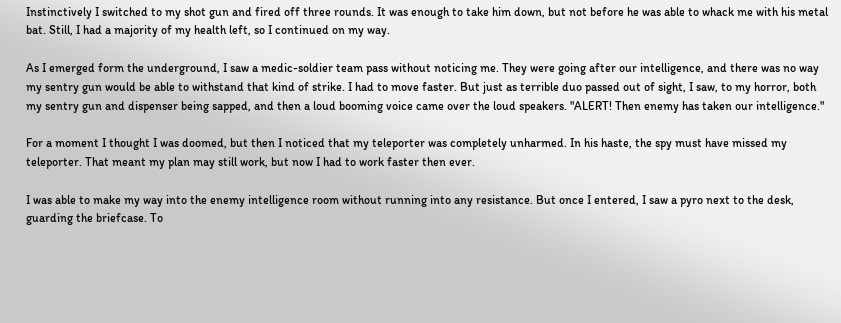Instinctively I switched to my shot gun and fired off three rounds. It was enough to take him down, but not before he was able to whack me with his metal bat. Still, I had a majority of my health left, so I continued on my way.

As I emerged form the underground, I saw a medic-soldier team pass without noticing me. They were going after our intelligence, and there was no way my sentry gun would be able to withstand that kind of strike. I had to move faster. But just as terrible duo passed out of sight, I saw, to my horror, both my sentry gun and dispenser being sapped, and then a loud booming voice came over the loud speakers. "ALERT! Then enemy has taken our intelligence."

For a moment I thought I was doomed, but then I noticed that my teleporter was completely unharmed. In his haste, the spy must have missed my teleporter. That meant my plan may still work, but now I had to work faster then ever.

I was able to make my way into the enemy intelligence room without running into any resistance. But once I entered, I saw a pyro next to the desk, guarding the briefcase. To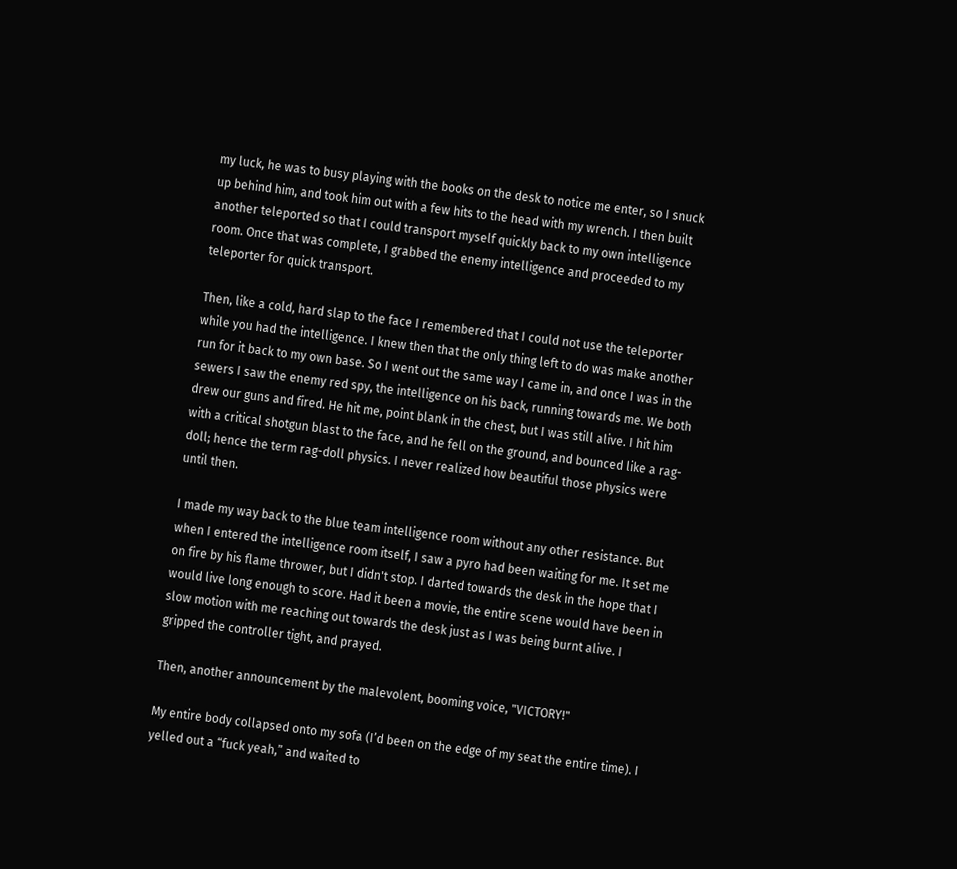my luck, he was to busy playing with the books on the desk to notice me enter, so I snuck up behind him, and took him out with a few hits to the head with my wrench. I then built another teleported so that I could transport myself quickly back to my own intelligence room. Once that was complete, I grabbed the enemy intelligence and proceeded to my teleporter for quick transport.

Then, like a cold, hard slap to the face I remembered that I could not use the teleporter while you had the intelligence. I knew then that the only thing left to do was make another run for it back to my own base. So I went out the same way I came in, and once I was in the sewers I saw the enemy red spy, the intelligence on his back, running towards me. We both drew our guns and fired. He hit me, point blank in the chest, but I was still alive. I hit him with a critical shotgun blast to the face, and he fell on the ground, and bounced like a rag-doll; hence the term rag-doll physics. I never realized how beautiful those physics were until then.

I made my way back to the blue team intelligence room without any other resistance. But when I entered the intelligence room itself, I saw a pyro had been waiting for me. It set me on fire by his flame thrower, but I didn't stop. I darted towards the desk in the hope that I would live long enough to score. Had it been a movie, the entire scene would have been in slow motion with me reaching out towards the desk just as I was being burnt alive. I gripped the controller tight, and prayed.

Then, another announcement by the malevolent, booming voice, "VICTORY!"

My entire body collapsed onto my sofa (I’d been on the edge of my seat the entire time). I yelled out a “fuck yeah,” and waited to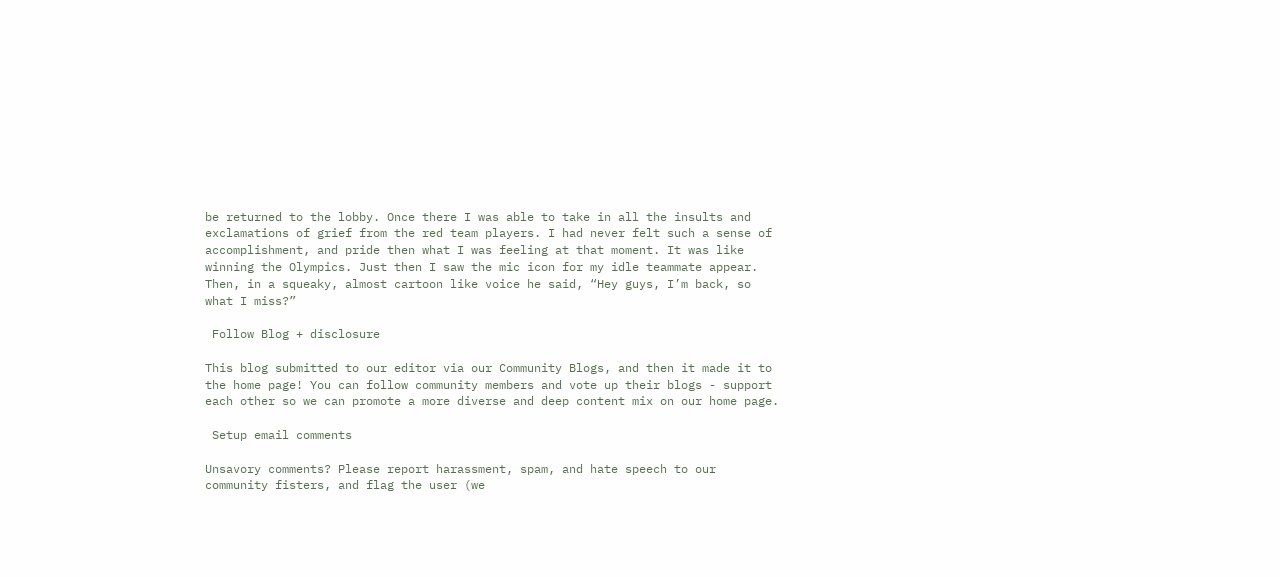be returned to the lobby. Once there I was able to take in all the insults and exclamations of grief from the red team players. I had never felt such a sense of accomplishment, and pride then what I was feeling at that moment. It was like winning the Olympics. Just then I saw the mic icon for my idle teammate appear. Then, in a squeaky, almost cartoon like voice he said, “Hey guys, I’m back, so what I miss?”

 Follow Blog + disclosure

This blog submitted to our editor via our Community Blogs, and then it made it to the home page! You can follow community members and vote up their blogs - support each other so we can promote a more diverse and deep content mix on our home page.

 Setup email comments

Unsavory comments? Please report harassment, spam, and hate speech to our community fisters, and flag the user (we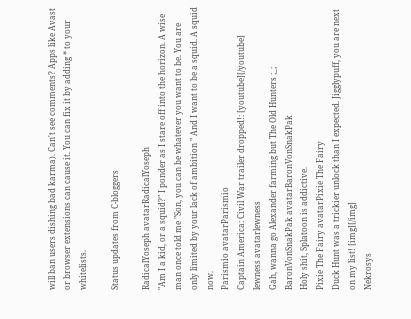will ban users dishing bad karma). Can't see comments? Apps like Avast or browser extensions can cause it. You can fix it by adding * to your whitelists.

Status updates from C-bloggers

RadicalYoseph avatarRadicalYoseph
"Am I a kid, or a squid?" I ponder as I stare off into the horizon. A wise man once told me "Son, you can be whatever you want to be. You are only limited by your lack of ambition " And I want to be a squid. A squid now.
Parismio avatarParismio
Captain America: Civil War trailer dropped!: [youtube][/youtube]
lewness avatarlewness
Gah, wanna go Alexander farming but The Old Hunters ;_;
BaronVonSnakPak avatarBaronVonSnakPak
Holy shit, Splatoon is addictive.
Pixie The Fairy avatarPixie The Fairy
Duck Hunt was a trickier unlock than I expected. Jigglypuff, you are next on my list! [img][/img]
Nekrosys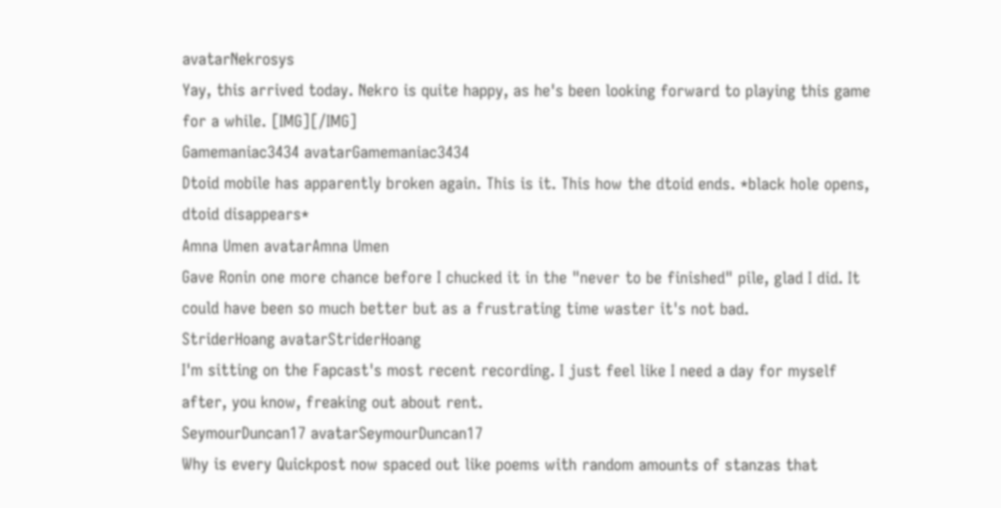avatarNekrosys
Yay, this arrived today. Nekro is quite happy, as he's been looking forward to playing this game for a while. [IMG][/IMG]
Gamemaniac3434 avatarGamemaniac3434
Dtoid mobile has apparently broken again. This is it. This how the dtoid ends. *black hole opens, dtoid disappears*
Amna Umen avatarAmna Umen
Gave Ronin one more chance before I chucked it in the "never to be finished" pile, glad I did. It could have been so much better but as a frustrating time waster it's not bad.
StriderHoang avatarStriderHoang
I'm sitting on the Fapcast's most recent recording. I just feel like I need a day for myself after, you know, freaking out about rent.
SeymourDuncan17 avatarSeymourDuncan17
Why is every Quickpost now spaced out like poems with random amounts of stanzas that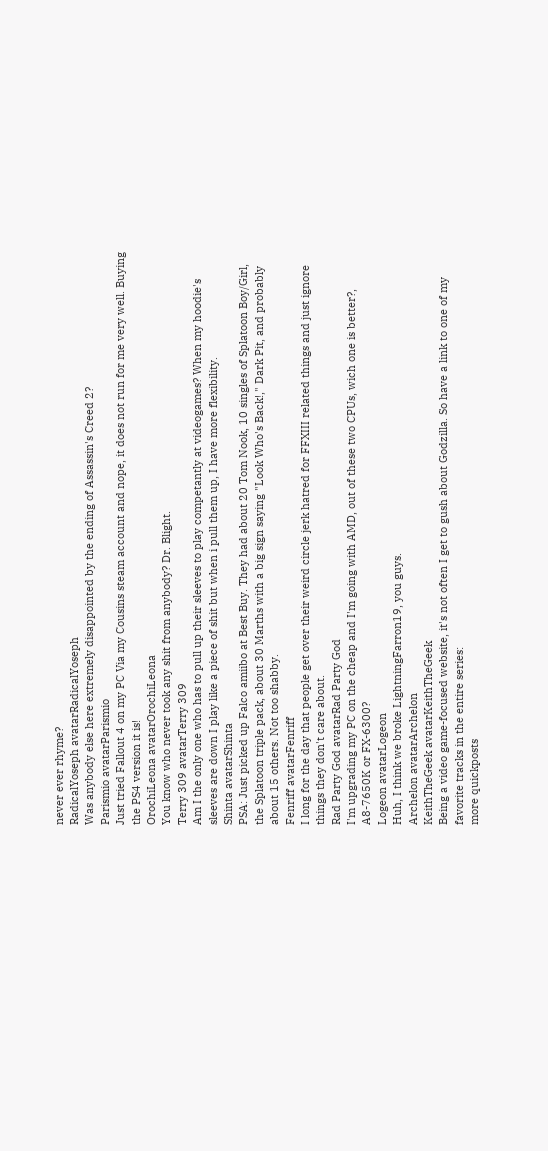never ever rhyme?
RadicalYoseph avatarRadicalYoseph
Was anybody else here extremely disappointed by the ending of Assassin's Creed 2?
Parismio avatarParismio
Just tried Fallout 4 on my PC Via my Cousins steam account and nope, it does not run for me very well. Buying the PS4 version it is!
OrochiLeona avatarOrochiLeona
You know who never took any shit from anybody? Dr. Blight.
Terry 309 avatarTerry 309
Am I the only one who has to pull up their sleeves to play competantly at videogames? When my hoodie's sleeves are down I play like a piece of shit but when i pull them up, I have more flexibility.
Shinta avatarShinta
PSA: Just picked up Falco amiibo at Best Buy. They had about 20 Tom Nook, 10 singles of Splatoon Boy/Girl, the Splatoon triple pack, about 30 Marths with a big sign saying "Look Who's Back!," Dark Pit, and probably about 15 others. Not too shabby.
Fenriff avatarFenriff
I long for the day that people get over their weird circle jerk hatred for FFXIII related things and just ignore things they don't care about.
Rad Party God avatarRad Party God
I'm upgrading my PC on the cheap and I'm going with AMD, out of these two CPUs, wich one is better?, A8-7650K or FX-6300?
Logeon avatarLogeon
Huh, I think we broke LightningFarron19, you guys.
Archelon avatarArchelon
KeithTheGeek avatarKeithTheGeek
Being a video game-focused website, it's not often I get to gush about Godzilla. So have a link to one of my favorite tracks in the entire series:
more quickposts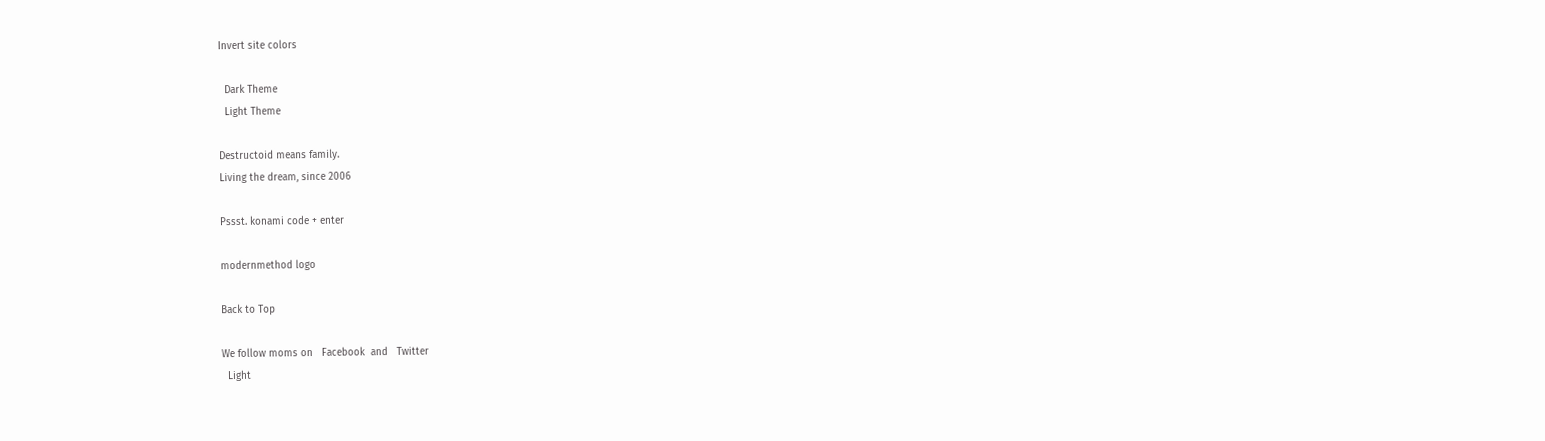Invert site colors

  Dark Theme
  Light Theme

Destructoid means family.
Living the dream, since 2006

Pssst. konami code + enter

modernmethod logo

Back to Top

We follow moms on   Facebook  and   Twitter
  Light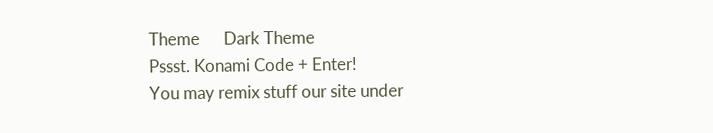Theme      Dark Theme
Pssst. Konami Code + Enter!
You may remix stuff our site under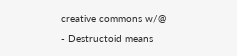creative commons w/@
- Destructoid means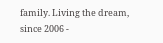family. Living the dream, since 2006 -